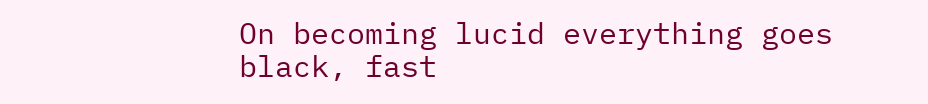On becoming lucid everything goes black, fast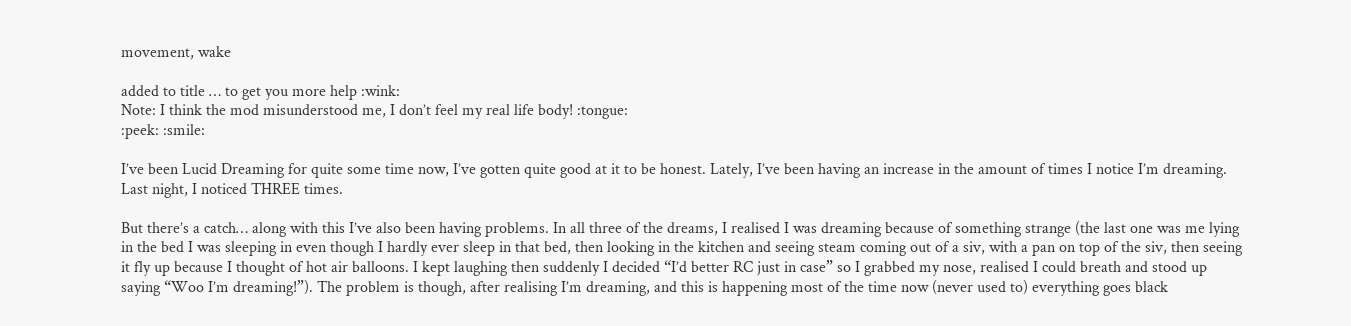movement, wake

added to title … to get you more help :wink:
Note: I think the mod misunderstood me, I don’t feel my real life body! :tongue:
:peek: :smile:

I’ve been Lucid Dreaming for quite some time now, I’ve gotten quite good at it to be honest. Lately, I’ve been having an increase in the amount of times I notice I’m dreaming. Last night, I noticed THREE times.

But there’s a catch… along with this I’ve also been having problems. In all three of the dreams, I realised I was dreaming because of something strange (the last one was me lying in the bed I was sleeping in even though I hardly ever sleep in that bed, then looking in the kitchen and seeing steam coming out of a siv, with a pan on top of the siv, then seeing it fly up because I thought of hot air balloons. I kept laughing then suddenly I decided “I’d better RC just in case” so I grabbed my nose, realised I could breath and stood up saying “Woo I’m dreaming!”). The problem is though, after realising I’m dreaming, and this is happening most of the time now (never used to) everything goes black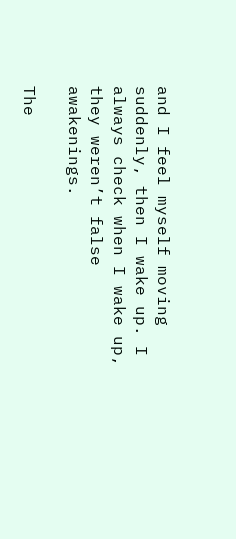and I feel myself moving suddenly, then I wake up. I always check when I wake up, they weren’t false awakenings.

The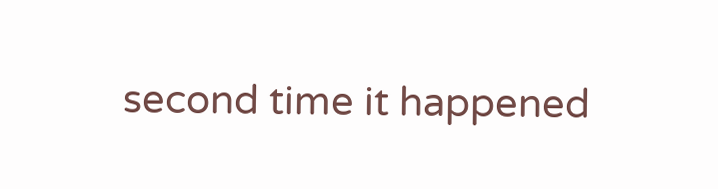second time it happened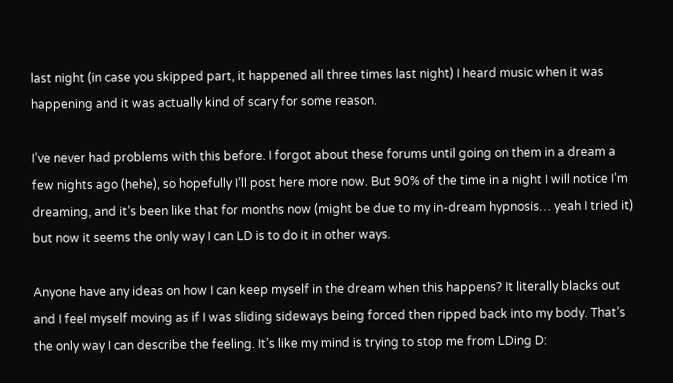last night (in case you skipped part, it happened all three times last night) I heard music when it was happening and it was actually kind of scary for some reason.

I’ve never had problems with this before. I forgot about these forums until going on them in a dream a few nights ago (hehe), so hopefully I’ll post here more now. But 90% of the time in a night I will notice I’m dreaming, and it’s been like that for months now (might be due to my in-dream hypnosis… yeah I tried it) but now it seems the only way I can LD is to do it in other ways.

Anyone have any ideas on how I can keep myself in the dream when this happens? It literally blacks out and I feel myself moving as if I was sliding sideways being forced then ripped back into my body. That’s the only way I can describe the feeling. It’s like my mind is trying to stop me from LDing D: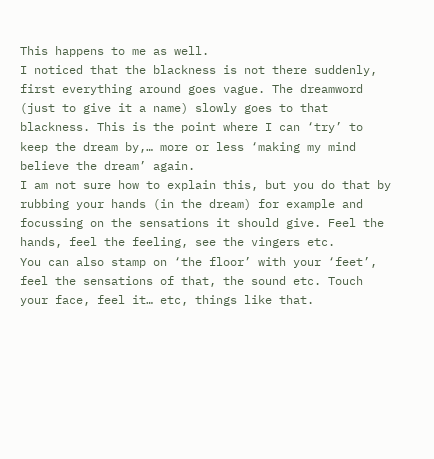This happens to me as well.
I noticed that the blackness is not there suddenly, first everything around goes vague. The dreamword (just to give it a name) slowly goes to that blackness. This is the point where I can ‘try’ to keep the dream by,… more or less ‘making my mind believe the dream’ again.
I am not sure how to explain this, but you do that by rubbing your hands (in the dream) for example and focussing on the sensations it should give. Feel the hands, feel the feeling, see the vingers etc.
You can also stamp on ‘the floor’ with your ‘feet’, feel the sensations of that, the sound etc. Touch your face, feel it… etc, things like that.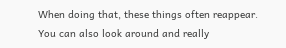When doing that, these things often reappear.
You can also look around and really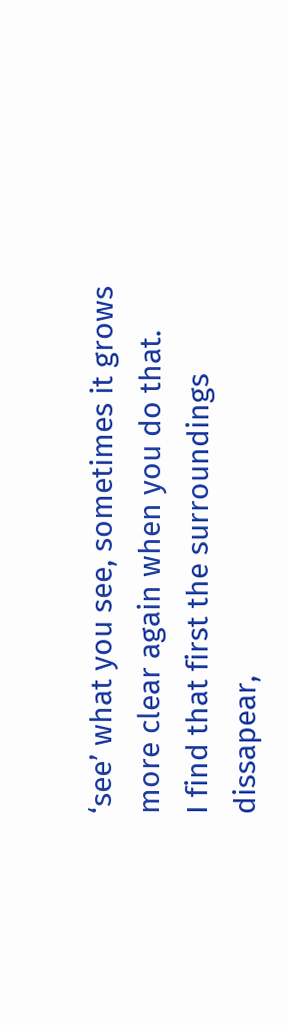‘see’ what you see, sometimes it grows more clear again when you do that.
I find that first the surroundings dissapear,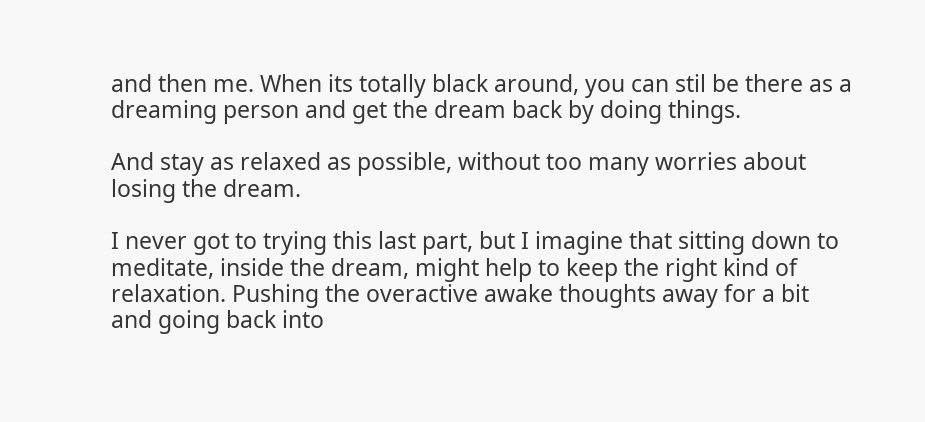and then me. When its totally black around, you can stil be there as a dreaming person and get the dream back by doing things.

And stay as relaxed as possible, without too many worries about losing the dream.

I never got to trying this last part, but I imagine that sitting down to meditate, inside the dream, might help to keep the right kind of relaxation. Pushing the overactive awake thoughts away for a bit and going back into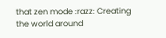that zen mode :razz: Creating the world around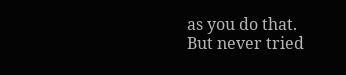as you do that.
But never tried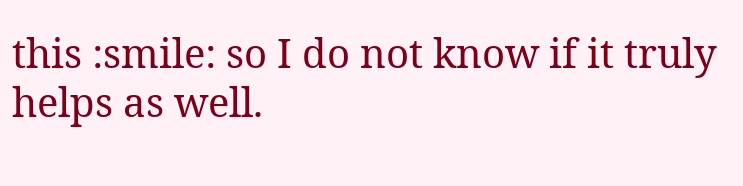this :smile: so I do not know if it truly helps as well.